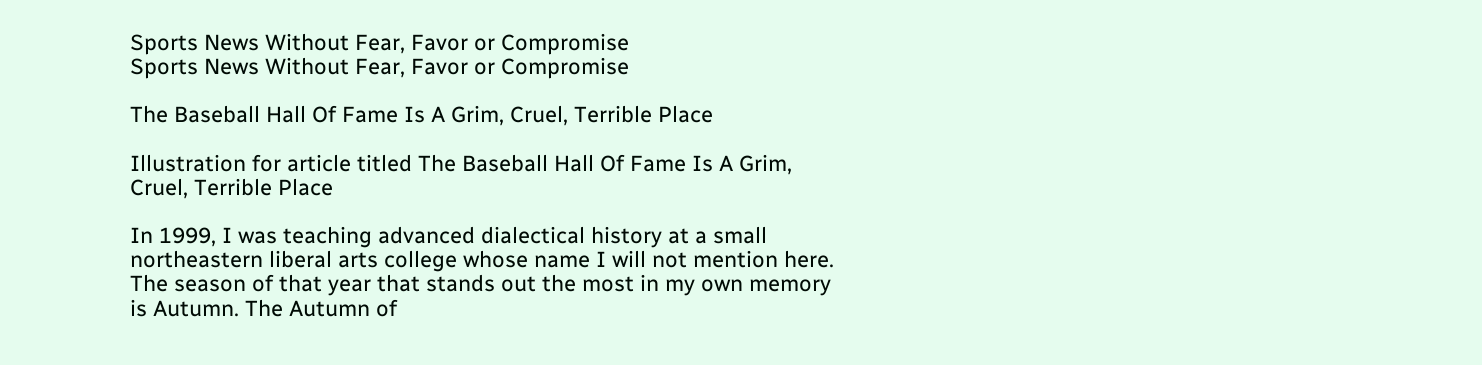Sports News Without Fear, Favor or Compromise
Sports News Without Fear, Favor or Compromise

The Baseball Hall Of Fame Is A Grim, Cruel, Terrible Place

Illustration for article titled The Baseball Hall Of Fame Is A Grim, Cruel, Terrible Place

In 1999, I was teaching advanced dialectical history at a small northeastern liberal arts college whose name I will not mention here. The season of that year that stands out the most in my own memory is Autumn. The Autumn of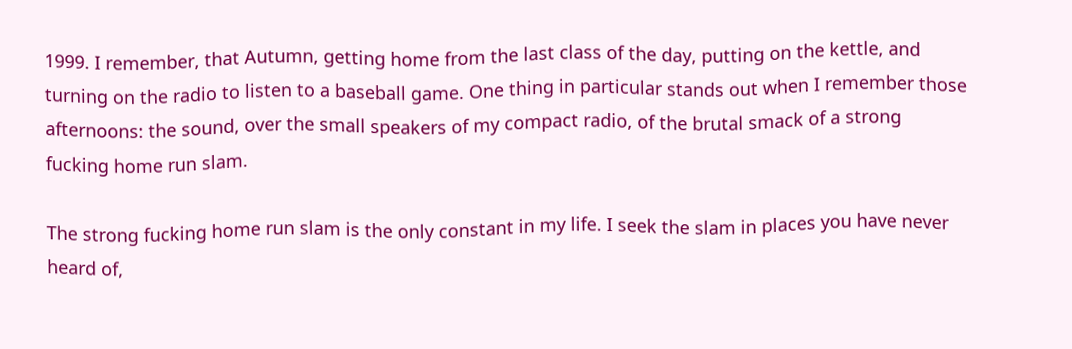1999. I remember, that Autumn, getting home from the last class of the day, putting on the kettle, and turning on the radio to listen to a baseball game. One thing in particular stands out when I remember those afternoons: the sound, over the small speakers of my compact radio, of the brutal smack of a strong fucking home run slam.

The strong fucking home run slam is the only constant in my life. I seek the slam in places you have never heard of,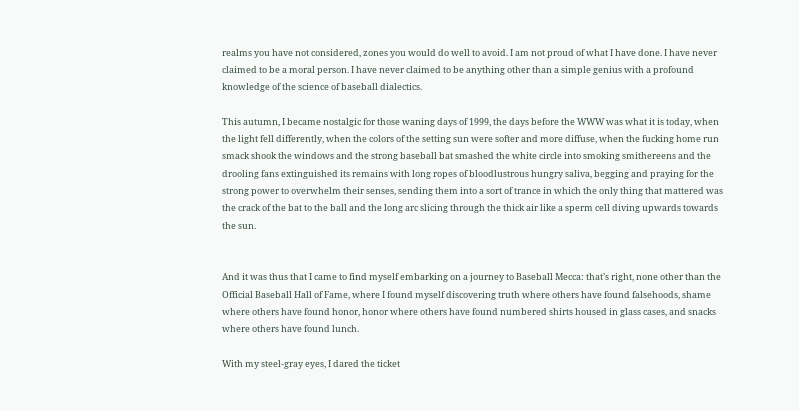realms you have not considered, zones you would do well to avoid. I am not proud of what I have done. I have never claimed to be a moral person. I have never claimed to be anything other than a simple genius with a profound knowledge of the science of baseball dialectics.

This autumn, I became nostalgic for those waning days of 1999, the days before the WWW was what it is today, when the light fell differently, when the colors of the setting sun were softer and more diffuse, when the fucking home run smack shook the windows and the strong baseball bat smashed the white circle into smoking smithereens and the drooling fans extinguished its remains with long ropes of bloodlustrous hungry saliva, begging and praying for the strong power to overwhelm their senses, sending them into a sort of trance in which the only thing that mattered was the crack of the bat to the ball and the long arc slicing through the thick air like a sperm cell diving upwards towards the sun.


And it was thus that I came to find myself embarking on a journey to Baseball Mecca: that’s right, none other than the Official Baseball Hall of Fame, where I found myself discovering truth where others have found falsehoods, shame where others have found honor, honor where others have found numbered shirts housed in glass cases, and snacks where others have found lunch.

With my steel-gray eyes, I dared the ticket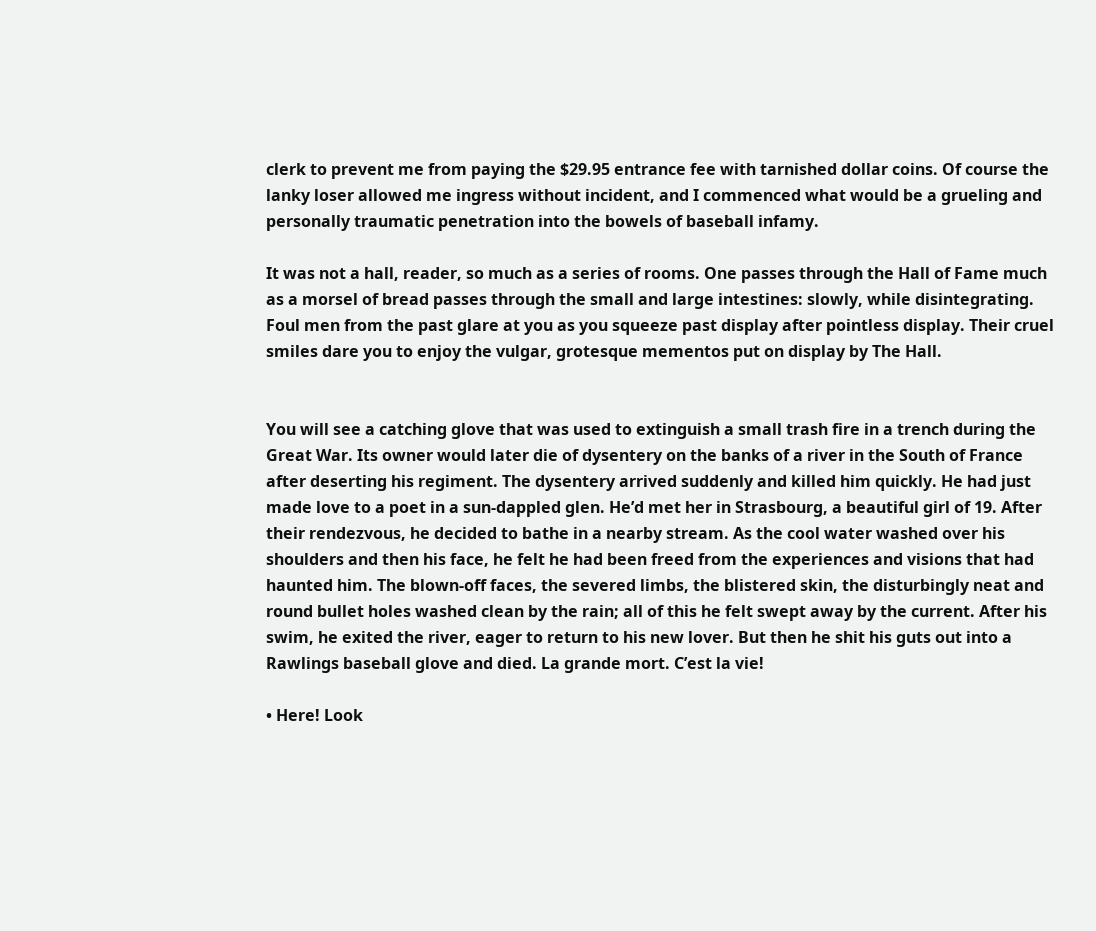clerk to prevent me from paying the $29.95 entrance fee with tarnished dollar coins. Of course the lanky loser allowed me ingress without incident, and I commenced what would be a grueling and personally traumatic penetration into the bowels of baseball infamy.

It was not a hall, reader, so much as a series of rooms. One passes through the Hall of Fame much as a morsel of bread passes through the small and large intestines: slowly, while disintegrating. Foul men from the past glare at you as you squeeze past display after pointless display. Their cruel smiles dare you to enjoy the vulgar, grotesque mementos put on display by The Hall.


You will see a catching glove that was used to extinguish a small trash fire in a trench during the Great War. Its owner would later die of dysentery on the banks of a river in the South of France after deserting his regiment. The dysentery arrived suddenly and killed him quickly. He had just made love to a poet in a sun-dappled glen. He’d met her in Strasbourg, a beautiful girl of 19. After their rendezvous, he decided to bathe in a nearby stream. As the cool water washed over his shoulders and then his face, he felt he had been freed from the experiences and visions that had haunted him. The blown-off faces, the severed limbs, the blistered skin, the disturbingly neat and round bullet holes washed clean by the rain; all of this he felt swept away by the current. After his swim, he exited the river, eager to return to his new lover. But then he shit his guts out into a Rawlings baseball glove and died. La grande mort. C’est la vie!

• Here! Look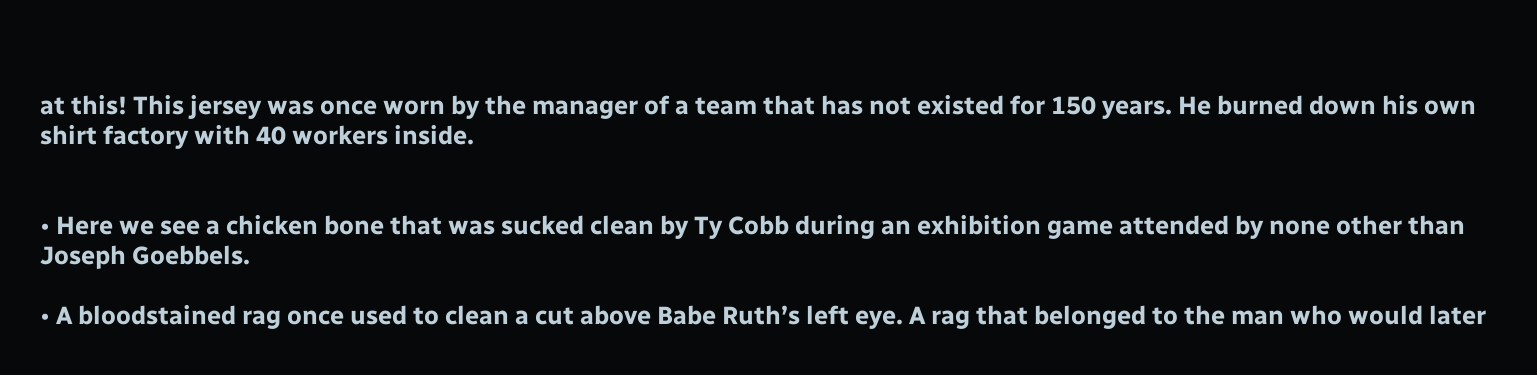at this! This jersey was once worn by the manager of a team that has not existed for 150 years. He burned down his own shirt factory with 40 workers inside.


• Here we see a chicken bone that was sucked clean by Ty Cobb during an exhibition game attended by none other than Joseph Goebbels.

• A bloodstained rag once used to clean a cut above Babe Ruth’s left eye. A rag that belonged to the man who would later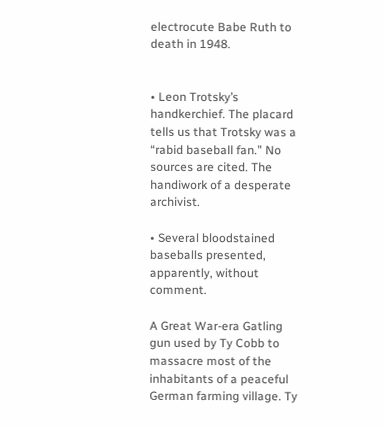electrocute Babe Ruth to death in 1948.


• Leon Trotsky’s handkerchief. The placard tells us that Trotsky was a “rabid baseball fan.” No sources are cited. The handiwork of a desperate archivist.

• Several bloodstained baseballs presented, apparently, without comment.

A Great War-era Gatling gun used by Ty Cobb to massacre most of the inhabitants of a peaceful German farming village. Ty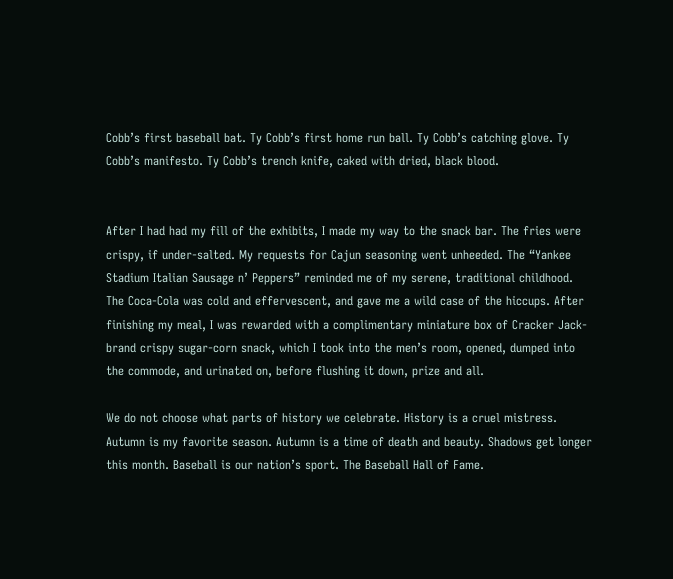Cobb’s first baseball bat. Ty Cobb’s first home run ball. Ty Cobb’s catching glove. Ty Cobb’s manifesto. Ty Cobb’s trench knife, caked with dried, black blood.


After I had had my fill of the exhibits, I made my way to the snack bar. The fries were crispy, if under-salted. My requests for Cajun seasoning went unheeded. The “Yankee Stadium Italian Sausage n’ Peppers” reminded me of my serene, traditional childhood. The Coca-Cola was cold and effervescent, and gave me a wild case of the hiccups. After finishing my meal, I was rewarded with a complimentary miniature box of Cracker Jack-brand crispy sugar-corn snack, which I took into the men’s room, opened, dumped into the commode, and urinated on, before flushing it down, prize and all.

We do not choose what parts of history we celebrate. History is a cruel mistress. Autumn is my favorite season. Autumn is a time of death and beauty. Shadows get longer this month. Baseball is our nation’s sport. The Baseball Hall of Fame.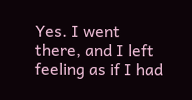Yes. I went there, and I left feeling as if I had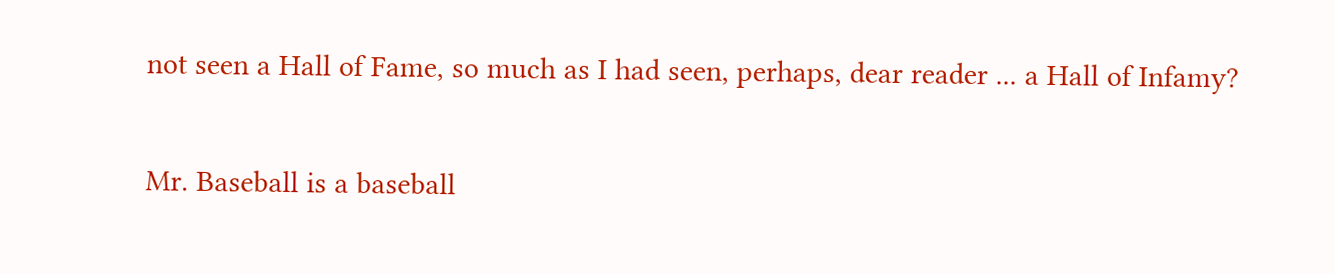not seen a Hall of Fame, so much as I had seen, perhaps, dear reader ... a Hall of Infamy?


Mr. Baseball is a baseball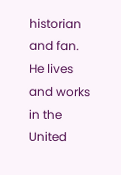historian and fan. He lives and works in the United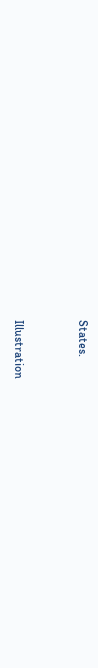States.


Illustration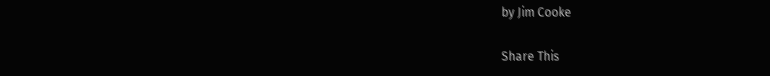by Jim Cooke

Share This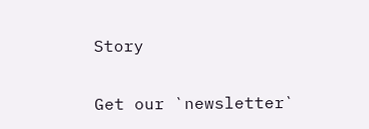Story

Get our `newsletter`